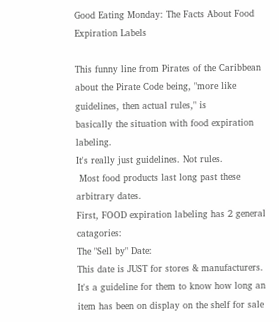Good Eating Monday: The Facts About Food Expiration Labels

This funny line from Pirates of the Caribbean about the Pirate Code being, "more like guidelines, then actual rules," is
basically the situation with food expiration labeling.
It's really just guidelines. Not rules.
 Most food products last long past these arbitrary dates.
First, FOOD expiration labeling has 2 general catagories:
The "Sell by" Date:
This date is JUST for stores & manufacturers. It's a guideline for them to know how long an item has been on display on the shelf for sale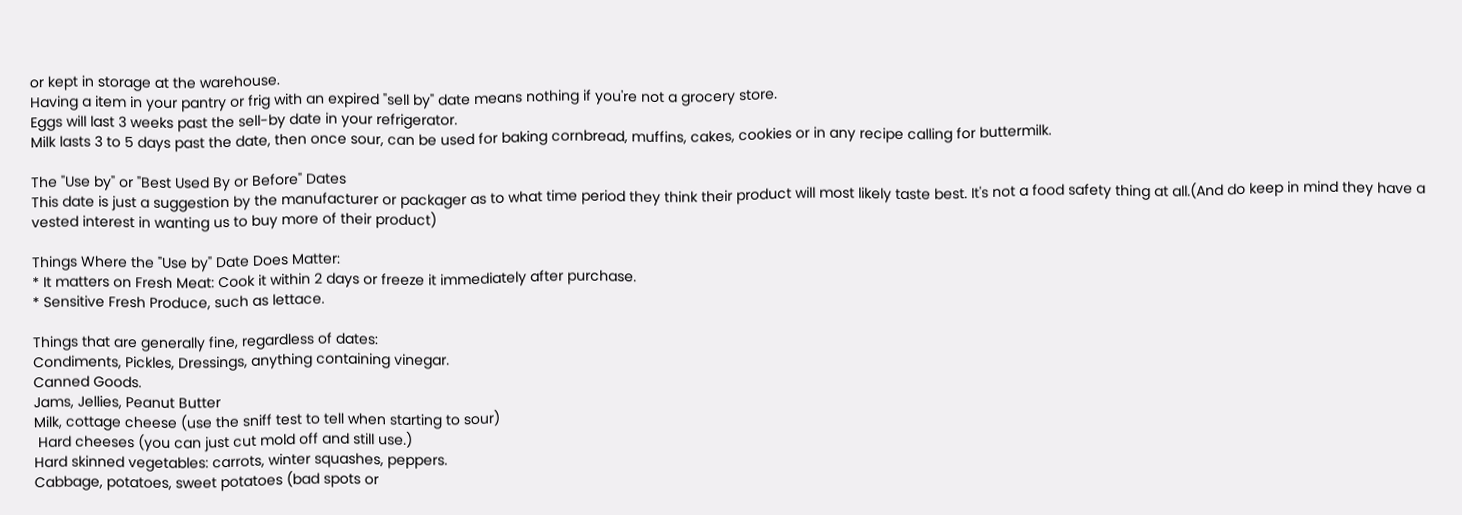or kept in storage at the warehouse.
Having a item in your pantry or frig with an expired "sell by" date means nothing if you're not a grocery store.
Eggs will last 3 weeks past the sell-by date in your refrigerator.
Milk lasts 3 to 5 days past the date, then once sour, can be used for baking cornbread, muffins, cakes, cookies or in any recipe calling for buttermilk.

The "Use by" or "Best Used By or Before" Dates
This date is just a suggestion by the manufacturer or packager as to what time period they think their product will most likely taste best. It's not a food safety thing at all.(And do keep in mind they have a vested interest in wanting us to buy more of their product)

Things Where the "Use by" Date Does Matter:
* It matters on Fresh Meat: Cook it within 2 days or freeze it immediately after purchase.
* Sensitive Fresh Produce, such as lettace.

Things that are generally fine, regardless of dates:
Condiments, Pickles, Dressings, anything containing vinegar.
Canned Goods.
Jams, Jellies, Peanut Butter
Milk, cottage cheese (use the sniff test to tell when starting to sour)
 Hard cheeses (you can just cut mold off and still use.)
Hard skinned vegetables: carrots, winter squashes, peppers.
Cabbage, potatoes, sweet potatoes (bad spots or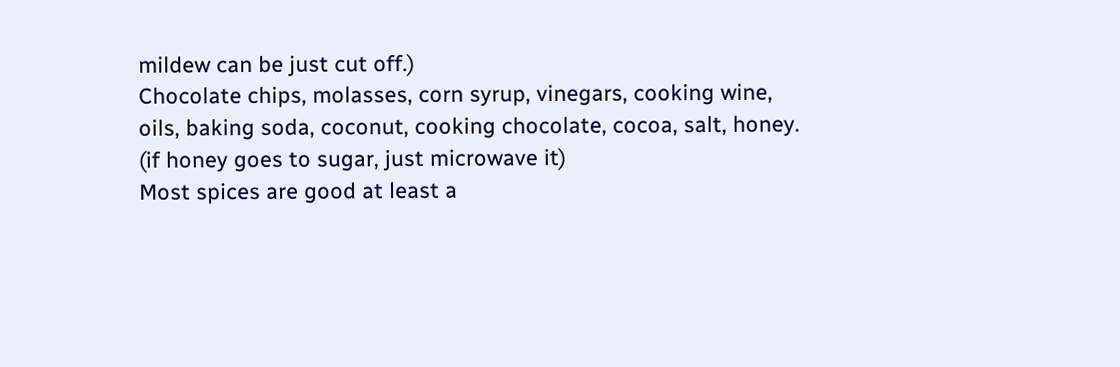mildew can be just cut off.)
Chocolate chips, molasses, corn syrup, vinegars, cooking wine,
oils, baking soda, coconut, cooking chocolate, cocoa, salt, honey.
(if honey goes to sugar, just microwave it)
Most spices are good at least a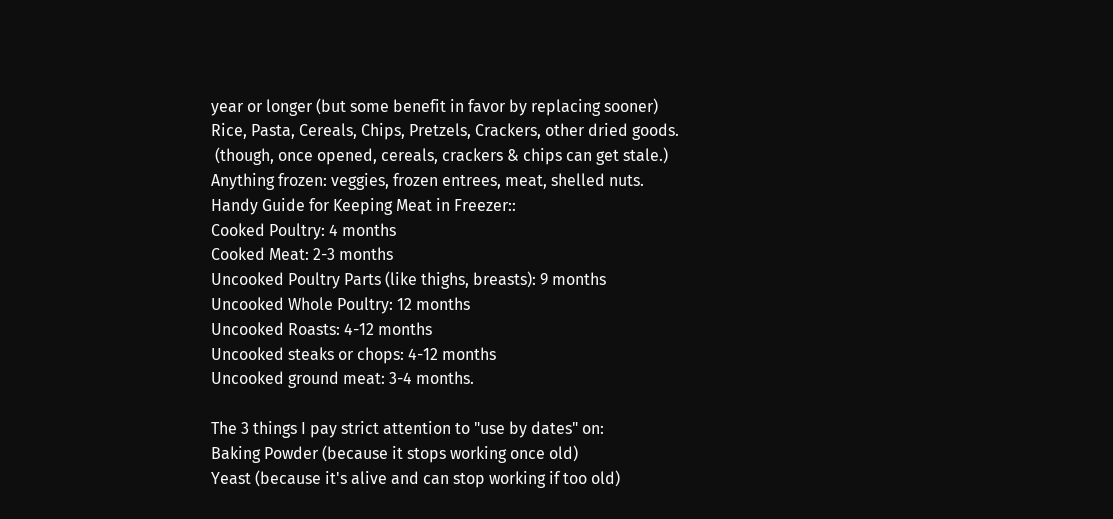year or longer (but some benefit in favor by replacing sooner)
Rice, Pasta, Cereals, Chips, Pretzels, Crackers, other dried goods.
 (though, once opened, cereals, crackers & chips can get stale.)
Anything frozen: veggies, frozen entrees, meat, shelled nuts.
Handy Guide for Keeping Meat in Freezer::
Cooked Poultry: 4 months
Cooked Meat: 2-3 months
Uncooked Poultry Parts (like thighs, breasts): 9 months
Uncooked Whole Poultry: 12 months
Uncooked Roasts: 4-12 months
Uncooked steaks or chops: 4-12 months
Uncooked ground meat: 3-4 months.

The 3 things I pay strict attention to "use by dates" on:
Baking Powder (because it stops working once old)
Yeast (because it's alive and can stop working if too old)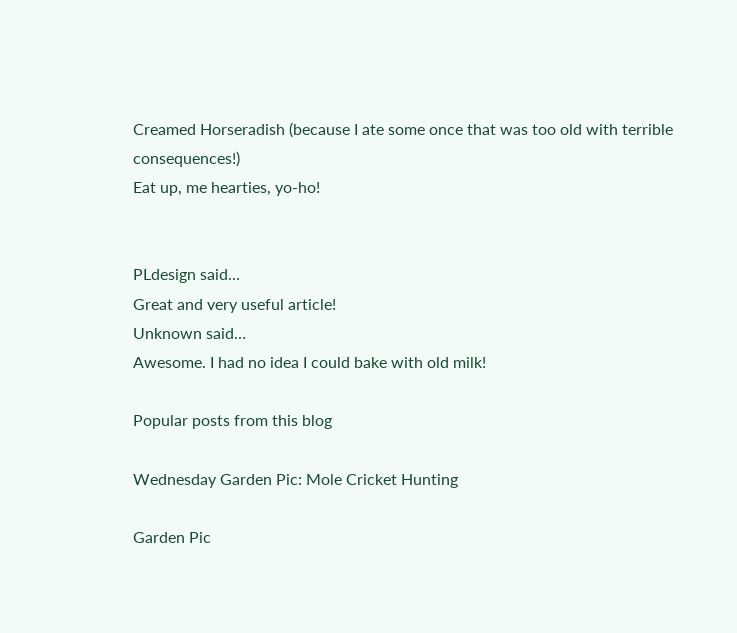Creamed Horseradish (because I ate some once that was too old with terrible consequences!)
Eat up, me hearties, yo-ho!


PLdesign said…
Great and very useful article!
Unknown said…
Awesome. I had no idea I could bake with old milk!

Popular posts from this blog

Wednesday Garden Pic: Mole Cricket Hunting

Garden Pic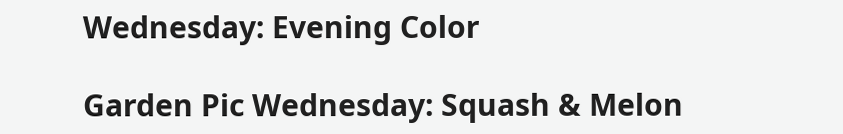Wednesday: Evening Color

Garden Pic Wednesday: Squash & Melon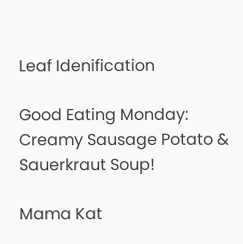Leaf Idenification

Good Eating Monday: Creamy Sausage Potato & Sauerkraut Soup!

Mama Kat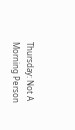Thursday: Not A Morning Person